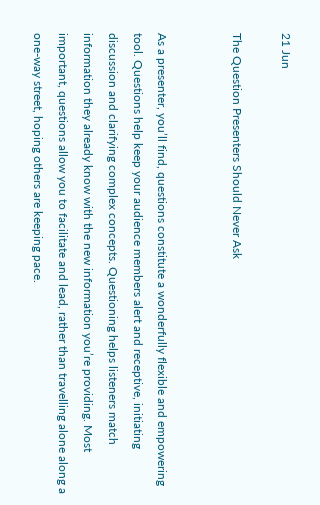21 Jun

The Question Presenters Should Never Ask


As a presenter, you’ll find, questions constitute a wonderfully flexible and empowering tool. Questions help keep your audience members alert and receptive, initiating discussion and clarifying complex concepts. Questioning helps listeners match information they already know with the new information you’re providing. Most important, questions allow you to facilitate and lead, rather than travelling alone along a one-way street, hoping others are keeping pace.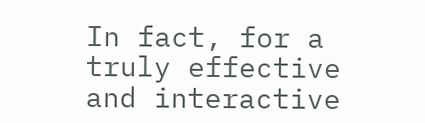In fact, for a truly effective and interactive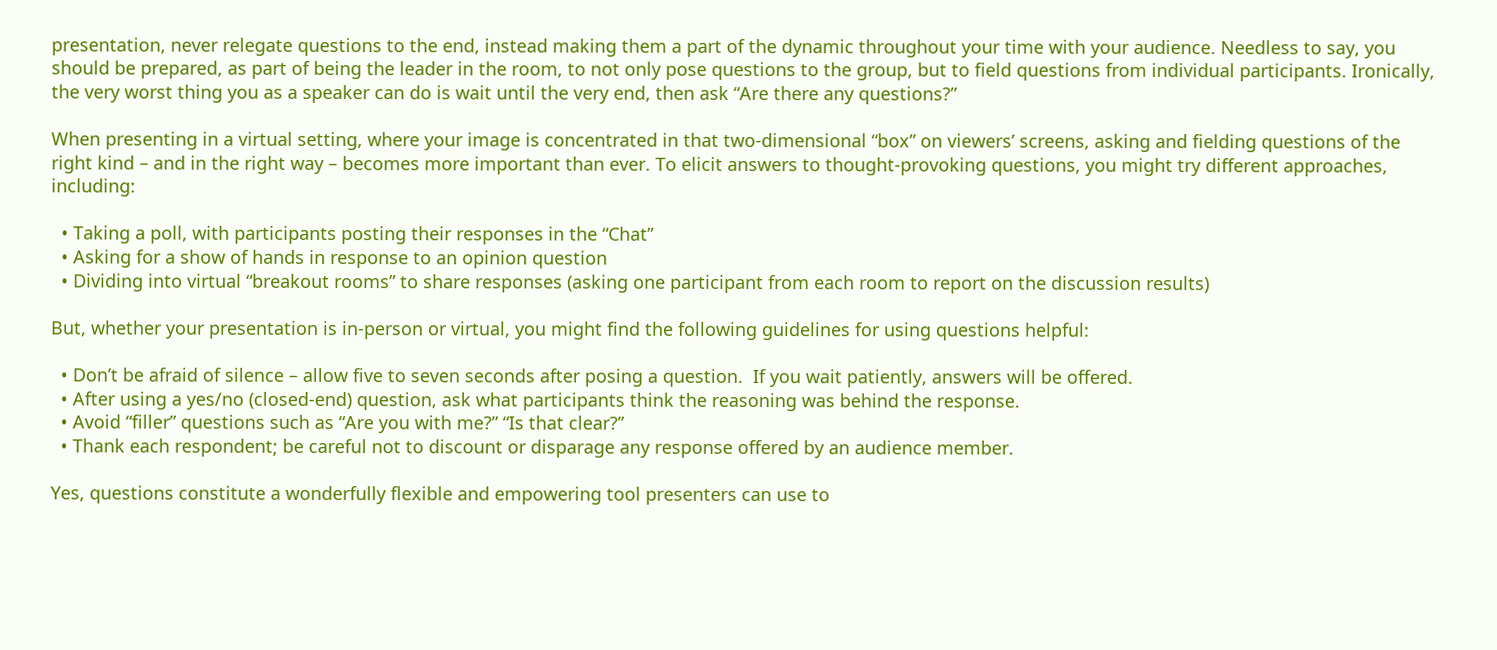presentation, never relegate questions to the end, instead making them a part of the dynamic throughout your time with your audience. Needless to say, you should be prepared, as part of being the leader in the room, to not only pose questions to the group, but to field questions from individual participants. Ironically, the very worst thing you as a speaker can do is wait until the very end, then ask “Are there any questions?”

When presenting in a virtual setting, where your image is concentrated in that two-dimensional “box” on viewers’ screens, asking and fielding questions of the right kind – and in the right way – becomes more important than ever. To elicit answers to thought-provoking questions, you might try different approaches, including:

  • Taking a poll, with participants posting their responses in the “Chat”
  • Asking for a show of hands in response to an opinion question
  • Dividing into virtual “breakout rooms” to share responses (asking one participant from each room to report on the discussion results)

But, whether your presentation is in-person or virtual, you might find the following guidelines for using questions helpful:

  • Don’t be afraid of silence – allow five to seven seconds after posing a question.  If you wait patiently, answers will be offered.
  • After using a yes/no (closed-end) question, ask what participants think the reasoning was behind the response.
  • Avoid “filler” questions such as “Are you with me?” “Is that clear?”
  • Thank each respondent; be careful not to discount or disparage any response offered by an audience member.

Yes, questions constitute a wonderfully flexible and empowering tool presenters can use to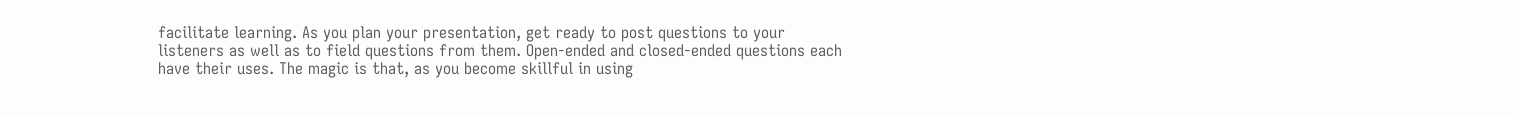facilitate learning. As you plan your presentation, get ready to post questions to your listeners as well as to field questions from them. Open-ended and closed-ended questions each have their uses. The magic is that, as you become skillful in using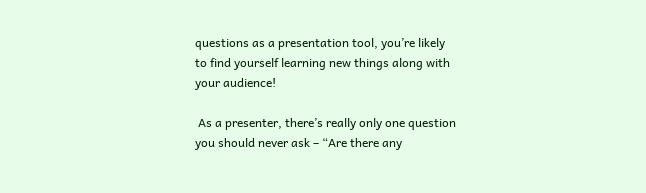questions as a presentation tool, you’re likely to find yourself learning new things along with your audience!

 As a presenter, there’s really only one question you should never ask – “Are there any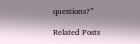questions?”

Related Posts